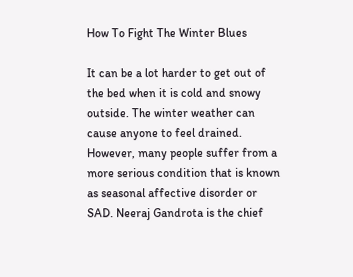How To Fight The Winter Blues

It can be a lot harder to get out of the bed when it is cold and snowy outside. The winter weather can cause anyone to feel drained. However, many people suffer from a more serious condition that is known as seasonal affective disorder or SAD. Neeraj Gandrota is the chief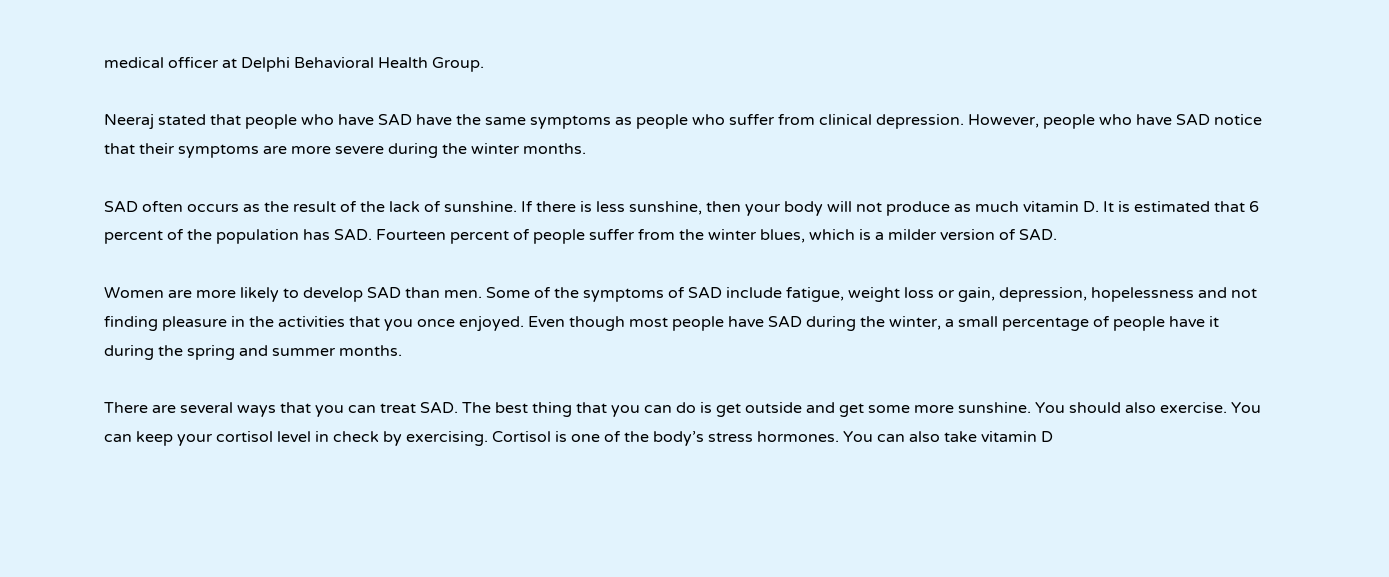medical officer at Delphi Behavioral Health Group.

Neeraj stated that people who have SAD have the same symptoms as people who suffer from clinical depression. However, people who have SAD notice that their symptoms are more severe during the winter months.

SAD often occurs as the result of the lack of sunshine. If there is less sunshine, then your body will not produce as much vitamin D. It is estimated that 6 percent of the population has SAD. Fourteen percent of people suffer from the winter blues, which is a milder version of SAD.

Women are more likely to develop SAD than men. Some of the symptoms of SAD include fatigue, weight loss or gain, depression, hopelessness and not finding pleasure in the activities that you once enjoyed. Even though most people have SAD during the winter, a small percentage of people have it during the spring and summer months.

There are several ways that you can treat SAD. The best thing that you can do is get outside and get some more sunshine. You should also exercise. You can keep your cortisol level in check by exercising. Cortisol is one of the body’s stress hormones. You can also take vitamin D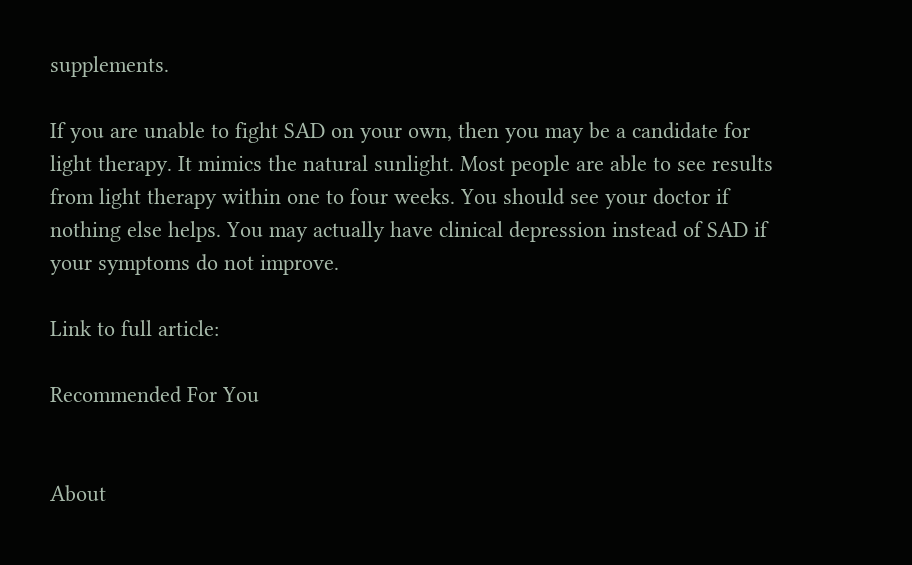supplements.

If you are unable to fight SAD on your own, then you may be a candidate for light therapy. It mimics the natural sunlight. Most people are able to see results from light therapy within one to four weeks. You should see your doctor if nothing else helps. You may actually have clinical depression instead of SAD if your symptoms do not improve.

Link to full article:

Recommended For You


About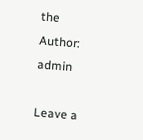the Author: admin

Leave a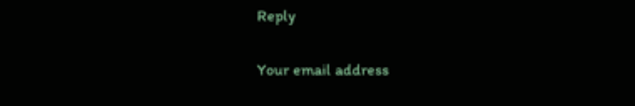Reply

Your email address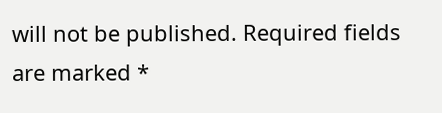will not be published. Required fields are marked *